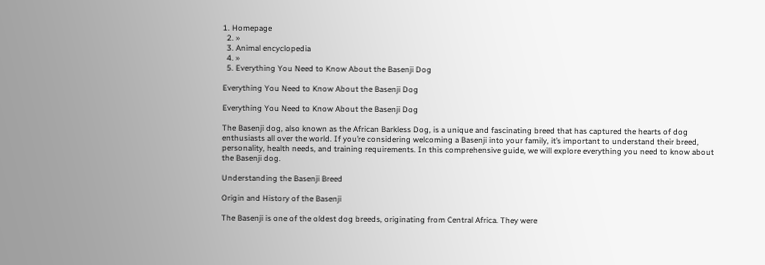1. Homepage
  2. »
  3. Animal encyclopedia
  4. »
  5. Everything You Need to Know About the Basenji Dog

Everything You Need to Know About the Basenji Dog

Everything You Need to Know About the Basenji Dog

The Basenji dog, also known as the African Barkless Dog, is a unique and fascinating breed that has captured the hearts of dog enthusiasts all over the world. If you’re considering welcoming a Basenji into your family, it’s important to understand their breed, personality, health needs, and training requirements. In this comprehensive guide, we will explore everything you need to know about the Basenji dog.

Understanding the Basenji Breed

Origin and History of the Basenji

The Basenji is one of the oldest dog breeds, originating from Central Africa. They were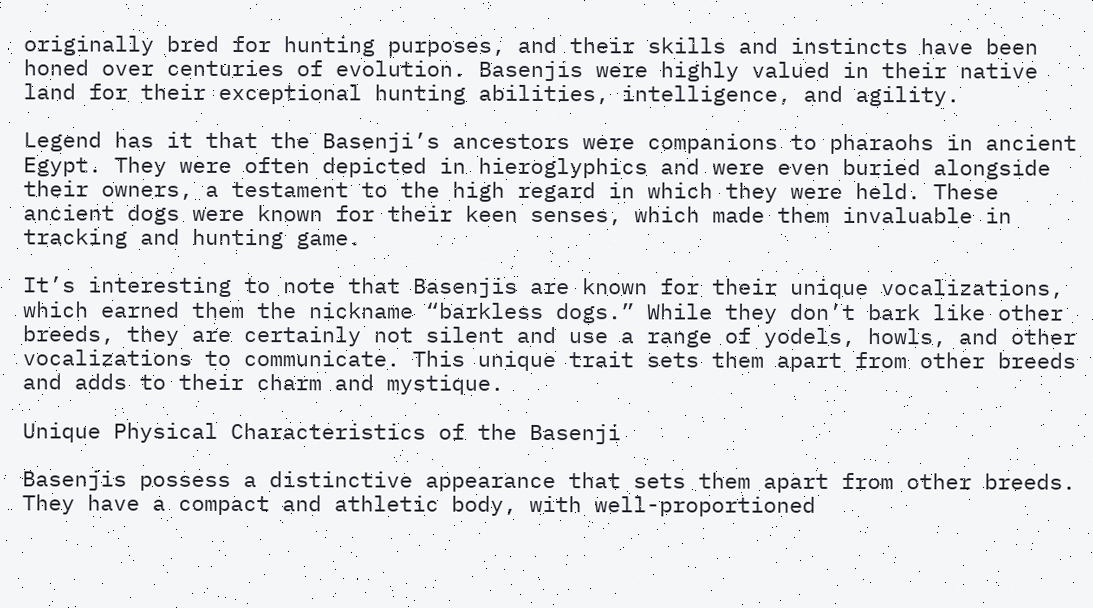originally bred for hunting purposes, and their skills and instincts have been honed over centuries of evolution. Basenjis were highly valued in their native land for their exceptional hunting abilities, intelligence, and agility.

Legend has it that the Basenji’s ancestors were companions to pharaohs in ancient Egypt. They were often depicted in hieroglyphics and were even buried alongside their owners, a testament to the high regard in which they were held. These ancient dogs were known for their keen senses, which made them invaluable in tracking and hunting game.

It’s interesting to note that Basenjis are known for their unique vocalizations, which earned them the nickname “barkless dogs.” While they don’t bark like other breeds, they are certainly not silent and use a range of yodels, howls, and other vocalizations to communicate. This unique trait sets them apart from other breeds and adds to their charm and mystique.

Unique Physical Characteristics of the Basenji

Basenjis possess a distinctive appearance that sets them apart from other breeds. They have a compact and athletic body, with well-proportioned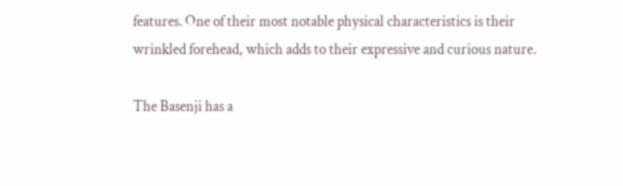features. One of their most notable physical characteristics is their wrinkled forehead, which adds to their expressive and curious nature.

The Basenji has a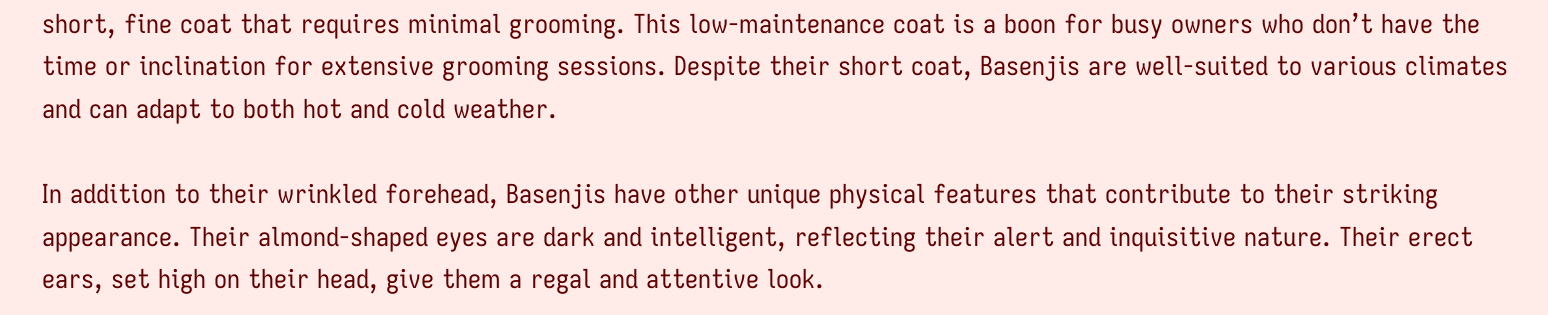short, fine coat that requires minimal grooming. This low-maintenance coat is a boon for busy owners who don’t have the time or inclination for extensive grooming sessions. Despite their short coat, Basenjis are well-suited to various climates and can adapt to both hot and cold weather.

In addition to their wrinkled forehead, Basenjis have other unique physical features that contribute to their striking appearance. Their almond-shaped eyes are dark and intelligent, reflecting their alert and inquisitive nature. Their erect ears, set high on their head, give them a regal and attentive look.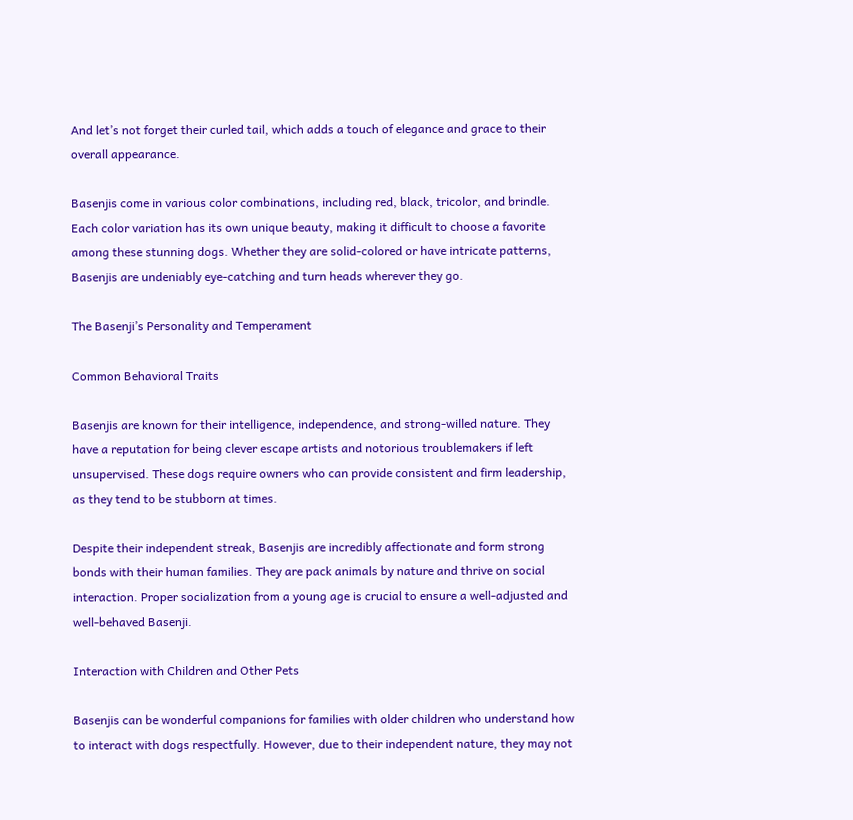And let’s not forget their curled tail, which adds a touch of elegance and grace to their overall appearance.

Basenjis come in various color combinations, including red, black, tricolor, and brindle. Each color variation has its own unique beauty, making it difficult to choose a favorite among these stunning dogs. Whether they are solid-colored or have intricate patterns, Basenjis are undeniably eye-catching and turn heads wherever they go.

The Basenji’s Personality and Temperament

Common Behavioral Traits

Basenjis are known for their intelligence, independence, and strong-willed nature. They have a reputation for being clever escape artists and notorious troublemakers if left unsupervised. These dogs require owners who can provide consistent and firm leadership, as they tend to be stubborn at times.

Despite their independent streak, Basenjis are incredibly affectionate and form strong bonds with their human families. They are pack animals by nature and thrive on social interaction. Proper socialization from a young age is crucial to ensure a well-adjusted and well-behaved Basenji.

Interaction with Children and Other Pets

Basenjis can be wonderful companions for families with older children who understand how to interact with dogs respectfully. However, due to their independent nature, they may not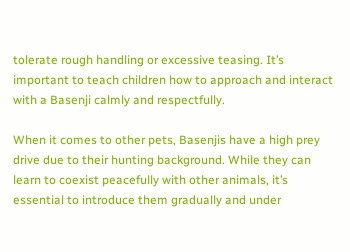tolerate rough handling or excessive teasing. It’s important to teach children how to approach and interact with a Basenji calmly and respectfully.

When it comes to other pets, Basenjis have a high prey drive due to their hunting background. While they can learn to coexist peacefully with other animals, it’s essential to introduce them gradually and under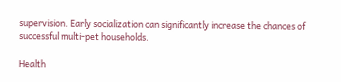supervision. Early socialization can significantly increase the chances of successful multi-pet households.

Health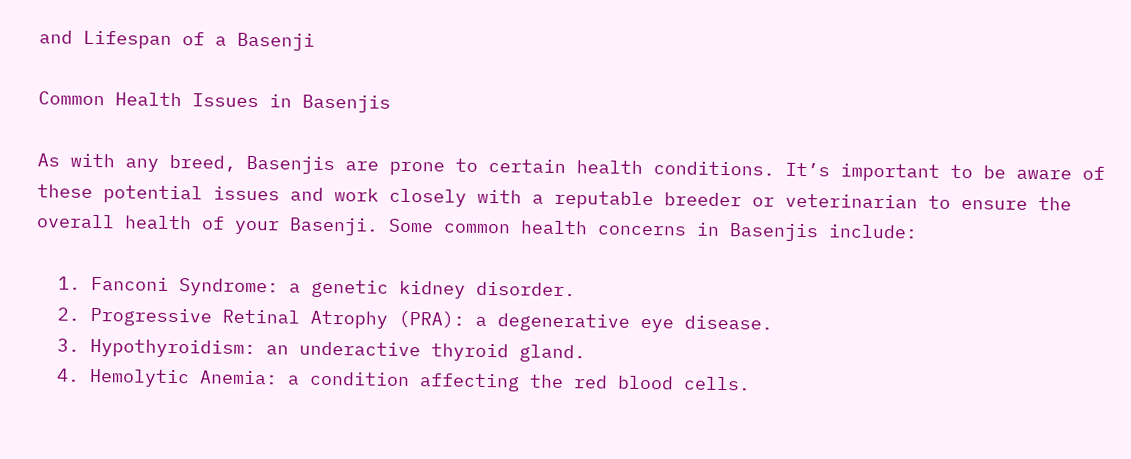and Lifespan of a Basenji

Common Health Issues in Basenjis

As with any breed, Basenjis are prone to certain health conditions. It’s important to be aware of these potential issues and work closely with a reputable breeder or veterinarian to ensure the overall health of your Basenji. Some common health concerns in Basenjis include:

  1. Fanconi Syndrome: a genetic kidney disorder.
  2. Progressive Retinal Atrophy (PRA): a degenerative eye disease.
  3. Hypothyroidism: an underactive thyroid gland.
  4. Hemolytic Anemia: a condition affecting the red blood cells.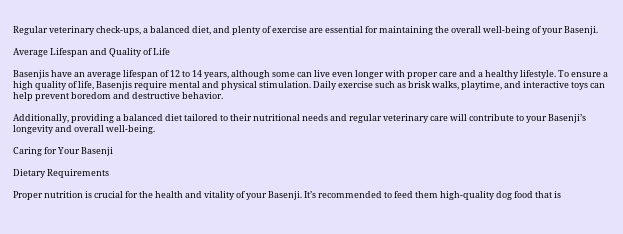Regular veterinary check-ups, a balanced diet, and plenty of exercise are essential for maintaining the overall well-being of your Basenji.

Average Lifespan and Quality of Life

Basenjis have an average lifespan of 12 to 14 years, although some can live even longer with proper care and a healthy lifestyle. To ensure a high quality of life, Basenjis require mental and physical stimulation. Daily exercise such as brisk walks, playtime, and interactive toys can help prevent boredom and destructive behavior.

Additionally, providing a balanced diet tailored to their nutritional needs and regular veterinary care will contribute to your Basenji’s longevity and overall well-being.

Caring for Your Basenji

Dietary Requirements

Proper nutrition is crucial for the health and vitality of your Basenji. It’s recommended to feed them high-quality dog food that is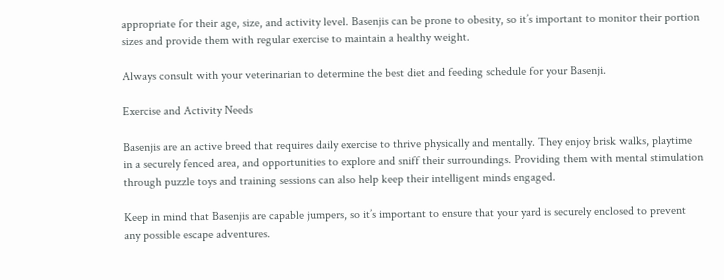appropriate for their age, size, and activity level. Basenjis can be prone to obesity, so it’s important to monitor their portion sizes and provide them with regular exercise to maintain a healthy weight.

Always consult with your veterinarian to determine the best diet and feeding schedule for your Basenji.

Exercise and Activity Needs

Basenjis are an active breed that requires daily exercise to thrive physically and mentally. They enjoy brisk walks, playtime in a securely fenced area, and opportunities to explore and sniff their surroundings. Providing them with mental stimulation through puzzle toys and training sessions can also help keep their intelligent minds engaged.

Keep in mind that Basenjis are capable jumpers, so it’s important to ensure that your yard is securely enclosed to prevent any possible escape adventures.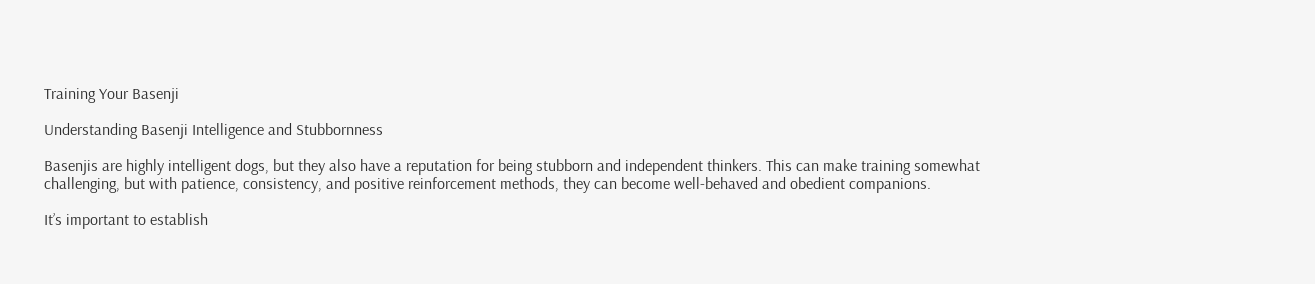Training Your Basenji

Understanding Basenji Intelligence and Stubbornness

Basenjis are highly intelligent dogs, but they also have a reputation for being stubborn and independent thinkers. This can make training somewhat challenging, but with patience, consistency, and positive reinforcement methods, they can become well-behaved and obedient companions.

It’s important to establish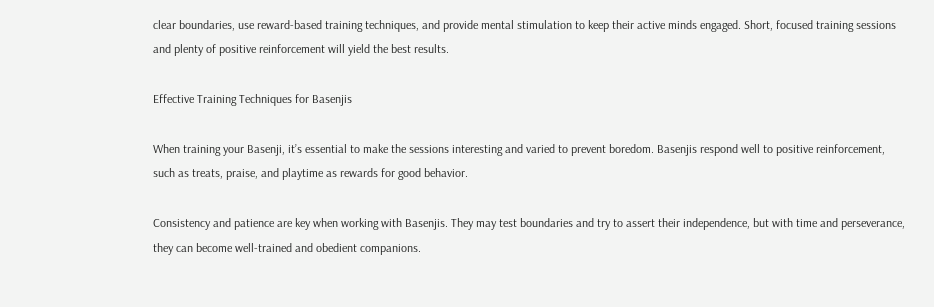clear boundaries, use reward-based training techniques, and provide mental stimulation to keep their active minds engaged. Short, focused training sessions and plenty of positive reinforcement will yield the best results.

Effective Training Techniques for Basenjis

When training your Basenji, it’s essential to make the sessions interesting and varied to prevent boredom. Basenjis respond well to positive reinforcement, such as treats, praise, and playtime as rewards for good behavior.

Consistency and patience are key when working with Basenjis. They may test boundaries and try to assert their independence, but with time and perseverance, they can become well-trained and obedient companions.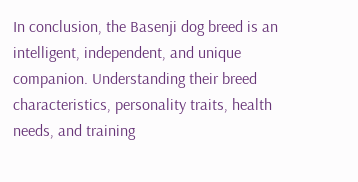In conclusion, the Basenji dog breed is an intelligent, independent, and unique companion. Understanding their breed characteristics, personality traits, health needs, and training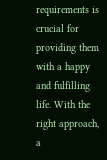requirements is crucial for providing them with a happy and fulfilling life. With the right approach, a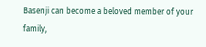Basenji can become a beloved member of your family,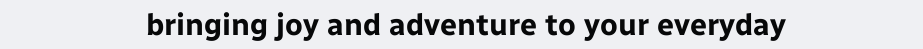bringing joy and adventure to your everyday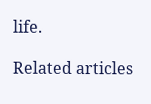life.

Related articles